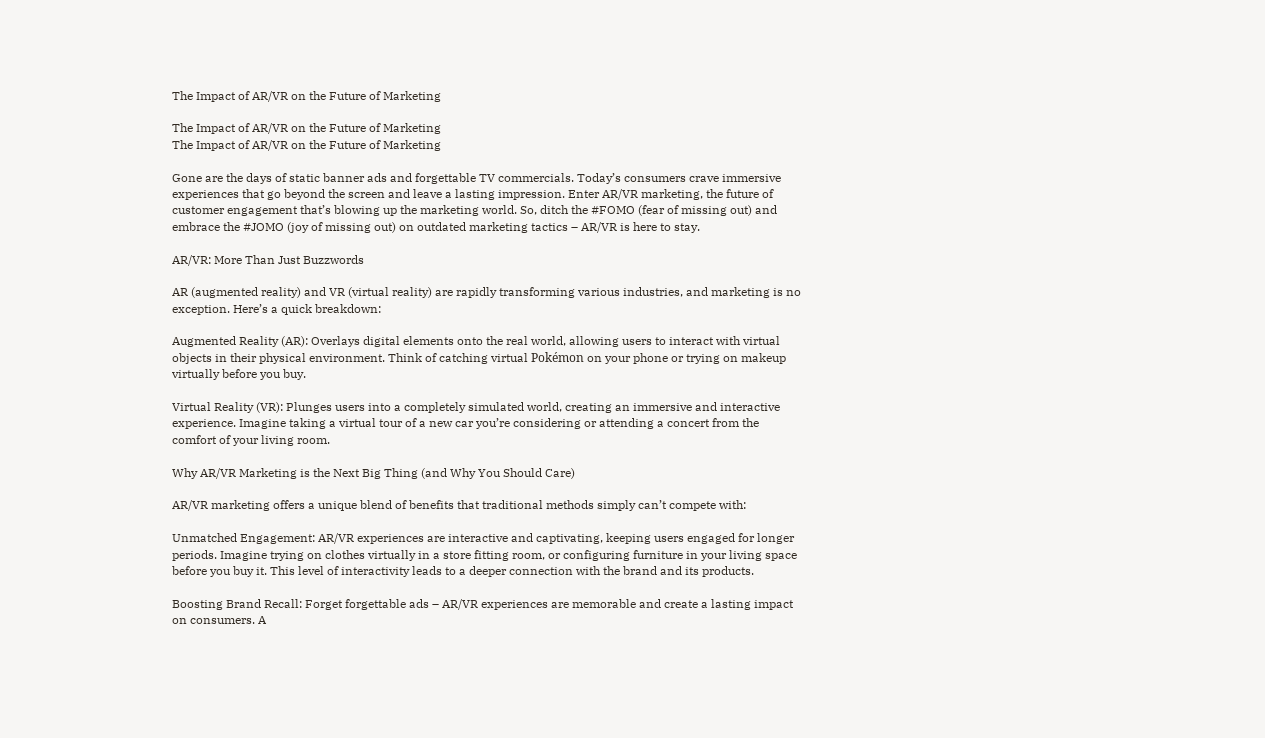The Impact of AR/VR on the Future of Marketing

The Impact of AR/VR on the Future of Marketing
The Impact of AR/VR on the Future of Marketing

Gone are the days of static banner ads and forgettable TV commercials. Today’s consumers crave immersive experiences that go beyond the screen and leave a lasting impression. Enter AR/VR marketing, the future of customer engagement that’s blowing up the marketing world. So, ditch the #FOMO (fear of missing out) and embrace the #JOMO (joy of missing out) on outdated marketing tactics – AR/VR is here to stay.

AR/VR: More Than Just Buzzwords

AR (augmented reality) and VR (virtual reality) are rapidly transforming various industries, and marketing is no exception. Here’s a quick breakdown:

Augmented Reality (AR): Overlays digital elements onto the real world, allowing users to interact with virtual objects in their physical environment. Think of catching virtual Pokémon on your phone or trying on makeup virtually before you buy.

Virtual Reality (VR): Plunges users into a completely simulated world, creating an immersive and interactive experience. Imagine taking a virtual tour of a new car you’re considering or attending a concert from the comfort of your living room.

Why AR/VR Marketing is the Next Big Thing (and Why You Should Care)

AR/VR marketing offers a unique blend of benefits that traditional methods simply can’t compete with:

Unmatched Engagement: AR/VR experiences are interactive and captivating, keeping users engaged for longer periods. Imagine trying on clothes virtually in a store fitting room, or configuring furniture in your living space before you buy it. This level of interactivity leads to a deeper connection with the brand and its products.

Boosting Brand Recall: Forget forgettable ads – AR/VR experiences are memorable and create a lasting impact on consumers. A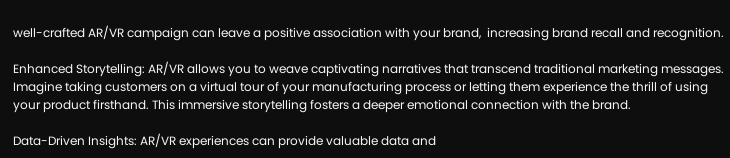well-crafted AR/VR campaign can leave a positive association with your brand,  increasing brand recall and recognition.

Enhanced Storytelling: AR/VR allows you to weave captivating narratives that transcend traditional marketing messages. Imagine taking customers on a virtual tour of your manufacturing process or letting them experience the thrill of using your product firsthand. This immersive storytelling fosters a deeper emotional connection with the brand.

Data-Driven Insights: AR/VR experiences can provide valuable data and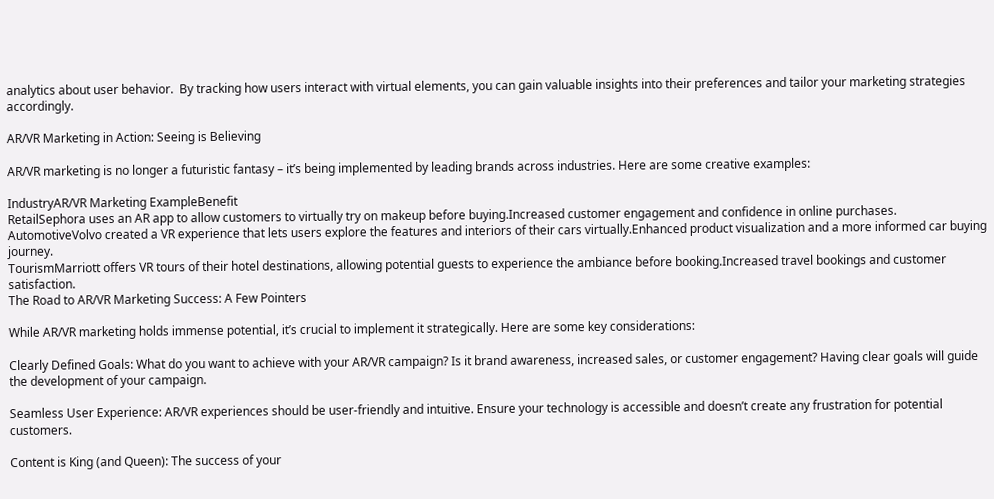analytics about user behavior.  By tracking how users interact with virtual elements, you can gain valuable insights into their preferences and tailor your marketing strategies accordingly.

AR/VR Marketing in Action: Seeing is Believing

AR/VR marketing is no longer a futuristic fantasy – it’s being implemented by leading brands across industries. Here are some creative examples:

IndustryAR/VR Marketing ExampleBenefit
RetailSephora uses an AR app to allow customers to virtually try on makeup before buying.Increased customer engagement and confidence in online purchases.
AutomotiveVolvo created a VR experience that lets users explore the features and interiors of their cars virtually.Enhanced product visualization and a more informed car buying journey.
TourismMarriott offers VR tours of their hotel destinations, allowing potential guests to experience the ambiance before booking.Increased travel bookings and customer satisfaction.
The Road to AR/VR Marketing Success: A Few Pointers

While AR/VR marketing holds immense potential, it’s crucial to implement it strategically. Here are some key considerations:

Clearly Defined Goals: What do you want to achieve with your AR/VR campaign? Is it brand awareness, increased sales, or customer engagement? Having clear goals will guide the development of your campaign.

Seamless User Experience: AR/VR experiences should be user-friendly and intuitive. Ensure your technology is accessible and doesn’t create any frustration for potential customers.

Content is King (and Queen): The success of your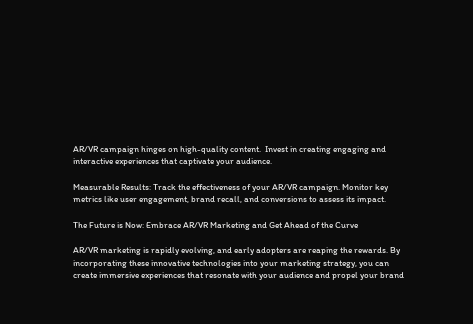AR/VR campaign hinges on high-quality content.  Invest in creating engaging and interactive experiences that captivate your audience.

Measurable Results: Track the effectiveness of your AR/VR campaign. Monitor key metrics like user engagement, brand recall, and conversions to assess its impact.

The Future is Now: Embrace AR/VR Marketing and Get Ahead of the Curve

AR/VR marketing is rapidly evolving, and early adopters are reaping the rewards. By incorporating these innovative technologies into your marketing strategy, you can create immersive experiences that resonate with your audience and propel your brand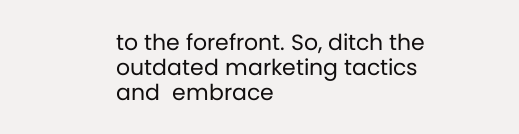to the forefront. So, ditch the outdated marketing tactics and  embrace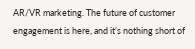AR/VR marketing. The future of customer engagement is here, and it’s nothing short of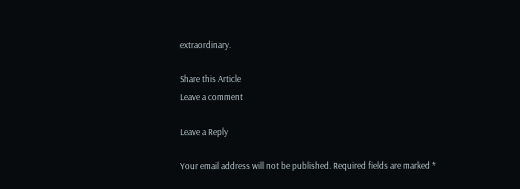extraordinary.

Share this Article
Leave a comment

Leave a Reply

Your email address will not be published. Required fields are marked *